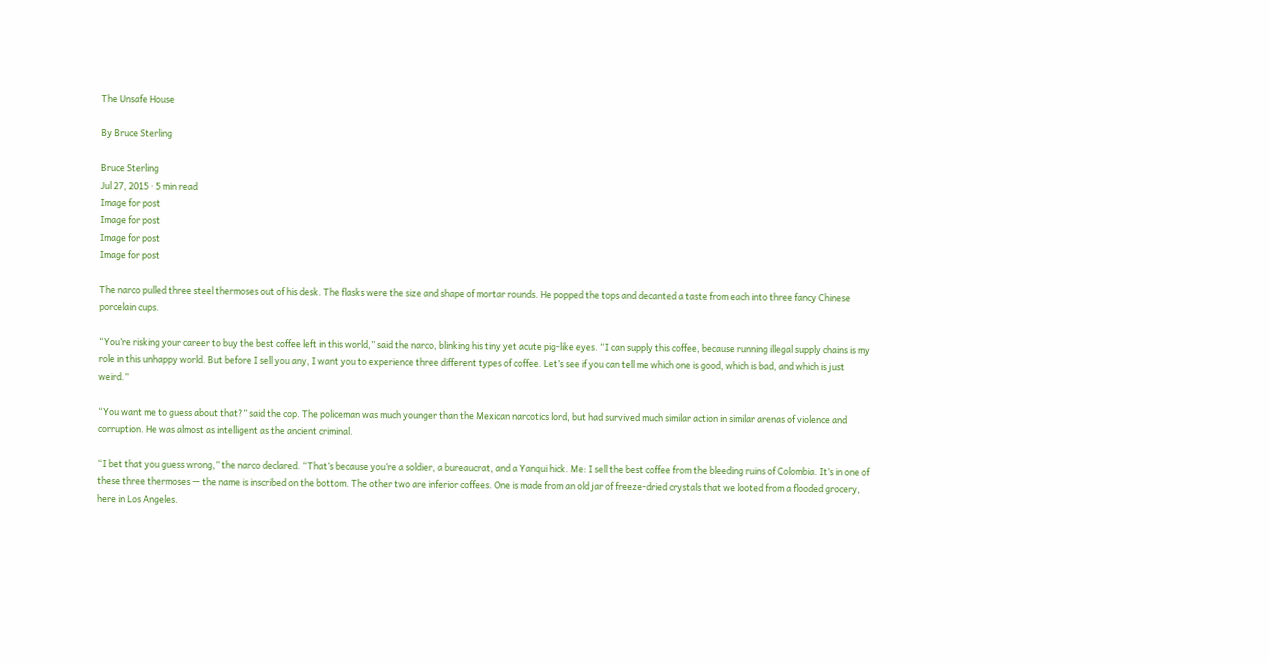The Unsafe House

By Bruce Sterling

Bruce Sterling
Jul 27, 2015 · 5 min read
Image for post
Image for post
Image for post
Image for post

The narco pulled three steel thermoses out of his desk. The flasks were the size and shape of mortar rounds. He popped the tops and decanted a taste from each into three fancy Chinese porcelain cups.

“You’re risking your career to buy the best coffee left in this world,” said the narco, blinking his tiny yet acute pig-like eyes. “I can supply this coffee, because running illegal supply chains is my role in this unhappy world. But before I sell you any, I want you to experience three different types of coffee. Let’s see if you can tell me which one is good, which is bad, and which is just weird.”

“You want me to guess about that?” said the cop. The policeman was much younger than the Mexican narcotics lord, but had survived much similar action in similar arenas of violence and corruption. He was almost as intelligent as the ancient criminal.

“I bet that you guess wrong,” the narco declared. “That’s because you’re a soldier, a bureaucrat, and a Yanqui hick. Me: I sell the best coffee from the bleeding ruins of Colombia. It’s in one of these three thermoses — the name is inscribed on the bottom. The other two are inferior coffees. One is made from an old jar of freeze-dried crystals that we looted from a flooded grocery, here in Los Angeles.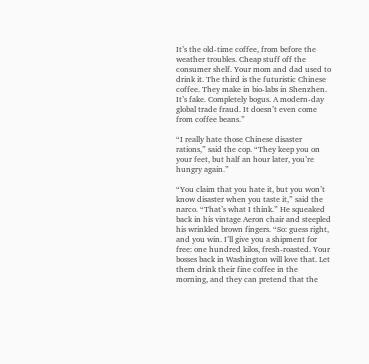It’s the old-time coffee, from before the weather troubles. Cheap stuff off the consumer shelf. Your mom and dad used to drink it. The third is the futuristic Chinese coffee. They make in bio-labs in Shenzhen. It’s fake. Completely bogus. A modern-day global trade fraud. It doesn’t even come from coffee beans.”

“I really hate those Chinese disaster rations,” said the cop. “They keep you on your feet, but half an hour later, you’re hungry again.”

“You claim that you hate it, but you won’t know disaster when you taste it,” said the narco. “That’s what I think.” He squeaked back in his vintage Aeron chair and steepled his wrinkled brown fingers. “So: guess right, and you win. I’ll give you a shipment for free: one hundred kilos, fresh-roasted. Your bosses back in Washington will love that. Let them drink their fine coffee in the morning, and they can pretend that the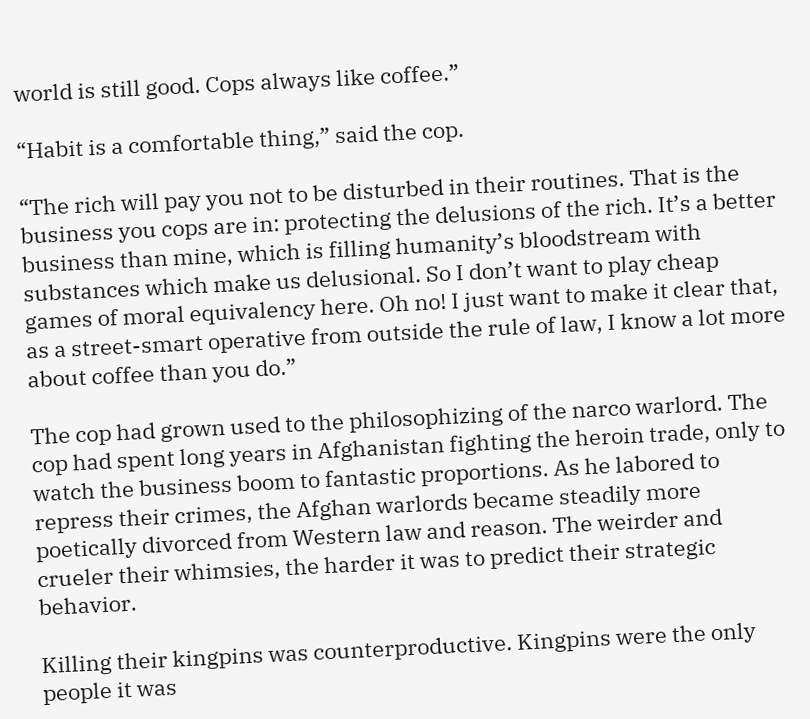world is still good. Cops always like coffee.”

“Habit is a comfortable thing,” said the cop.

“The rich will pay you not to be disturbed in their routines. That is the business you cops are in: protecting the delusions of the rich. It’s a better business than mine, which is filling humanity’s bloodstream with substances which make us delusional. So I don’t want to play cheap games of moral equivalency here. Oh no! I just want to make it clear that, as a street-smart operative from outside the rule of law, I know a lot more about coffee than you do.”

The cop had grown used to the philosophizing of the narco warlord. The cop had spent long years in Afghanistan fighting the heroin trade, only to watch the business boom to fantastic proportions. As he labored to repress their crimes, the Afghan warlords became steadily more poetically divorced from Western law and reason. The weirder and crueler their whimsies, the harder it was to predict their strategic behavior.

Killing their kingpins was counterproductive. Kingpins were the only people it was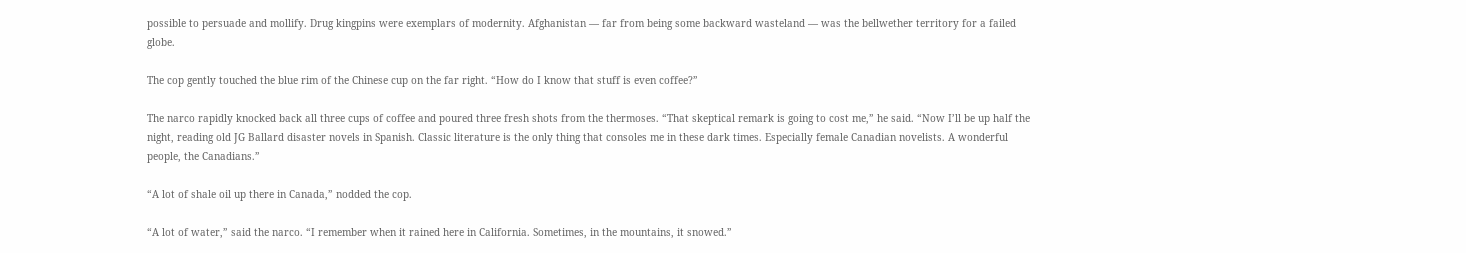possible to persuade and mollify. Drug kingpins were exemplars of modernity. Afghanistan — far from being some backward wasteland — was the bellwether territory for a failed globe.

The cop gently touched the blue rim of the Chinese cup on the far right. “How do I know that stuff is even coffee?”

The narco rapidly knocked back all three cups of coffee and poured three fresh shots from the thermoses. “That skeptical remark is going to cost me,” he said. “Now I’ll be up half the night, reading old JG Ballard disaster novels in Spanish. Classic literature is the only thing that consoles me in these dark times. Especially female Canadian novelists. A wonderful people, the Canadians.”

“A lot of shale oil up there in Canada,” nodded the cop.

“A lot of water,” said the narco. “I remember when it rained here in California. Sometimes, in the mountains, it snowed.”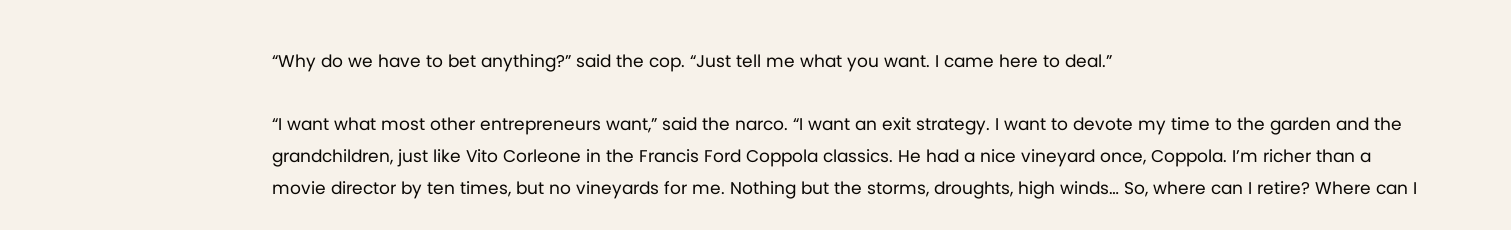“Why do we have to bet anything?” said the cop. “Just tell me what you want. I came here to deal.”

“I want what most other entrepreneurs want,” said the narco. “I want an exit strategy. I want to devote my time to the garden and the grandchildren, just like Vito Corleone in the Francis Ford Coppola classics. He had a nice vineyard once, Coppola. I’m richer than a movie director by ten times, but no vineyards for me. Nothing but the storms, droughts, high winds… So, where can I retire? Where can I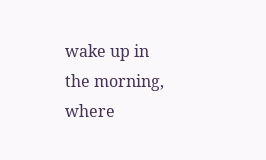wake up in the morning, where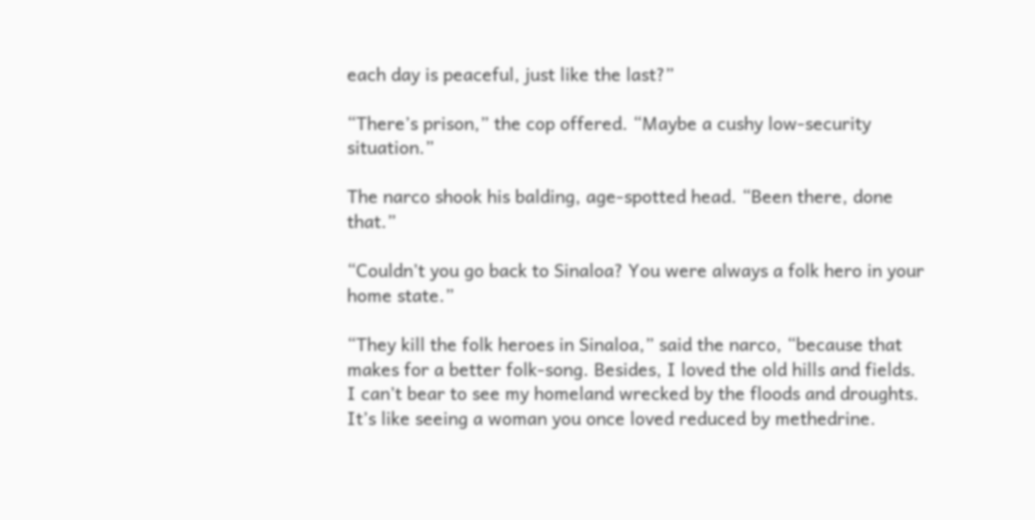each day is peaceful, just like the last?”

“There’s prison,” the cop offered. “Maybe a cushy low-security situation.”

The narco shook his balding, age-spotted head. “Been there, done that.”

“Couldn’t you go back to Sinaloa? You were always a folk hero in your home state.”

“They kill the folk heroes in Sinaloa,” said the narco, “because that makes for a better folk-song. Besides, I loved the old hills and fields. I can’t bear to see my homeland wrecked by the floods and droughts. It’s like seeing a woman you once loved reduced by methedrine.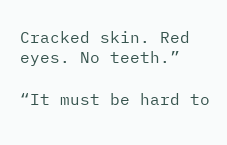Cracked skin. Red eyes. No teeth.”

“It must be hard to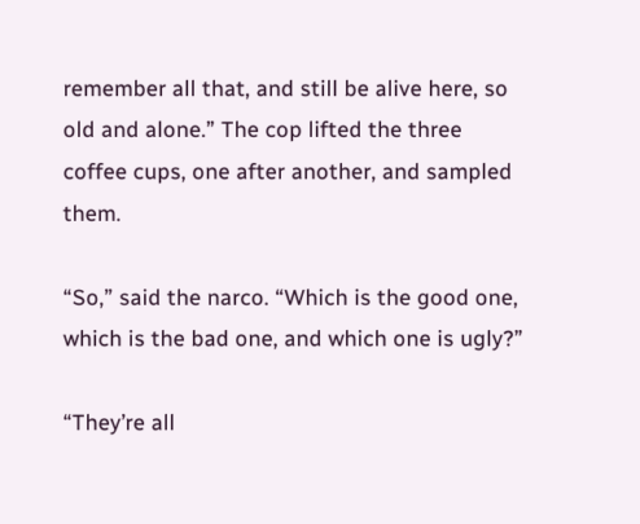remember all that, and still be alive here, so old and alone.” The cop lifted the three coffee cups, one after another, and sampled them.

“So,” said the narco. “Which is the good one, which is the bad one, and which one is ugly?”

“They’re all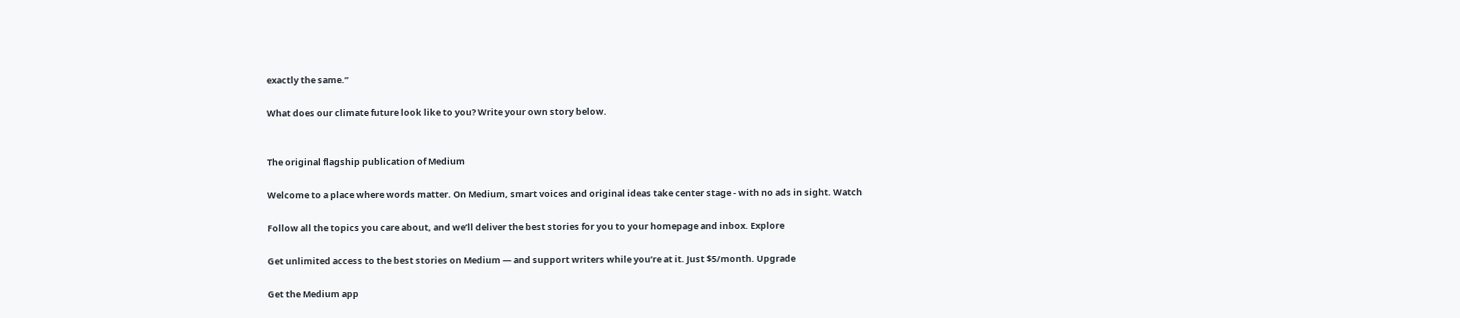exactly the same.”

What does our climate future look like to you? Write your own story below.


The original flagship publication of Medium

Welcome to a place where words matter. On Medium, smart voices and original ideas take center stage - with no ads in sight. Watch

Follow all the topics you care about, and we’ll deliver the best stories for you to your homepage and inbox. Explore

Get unlimited access to the best stories on Medium — and support writers while you’re at it. Just $5/month. Upgrade

Get the Medium app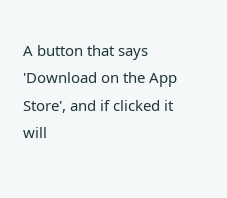A button that says 'Download on the App Store', and if clicked it will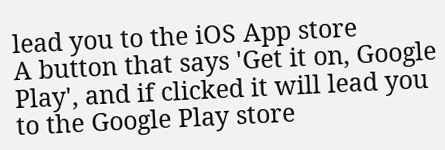lead you to the iOS App store
A button that says 'Get it on, Google Play', and if clicked it will lead you to the Google Play store